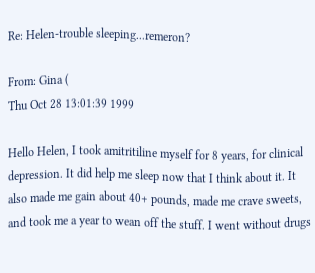Re: Helen-trouble sleeping...remeron?

From: Gina (
Thu Oct 28 13:01:39 1999

Hello Helen, I took amitritiline myself for 8 years, for clinical depression. It did help me sleep now that I think about it. It also made me gain about 40+ pounds, made me crave sweets, and took me a year to wean off the stuff. I went without drugs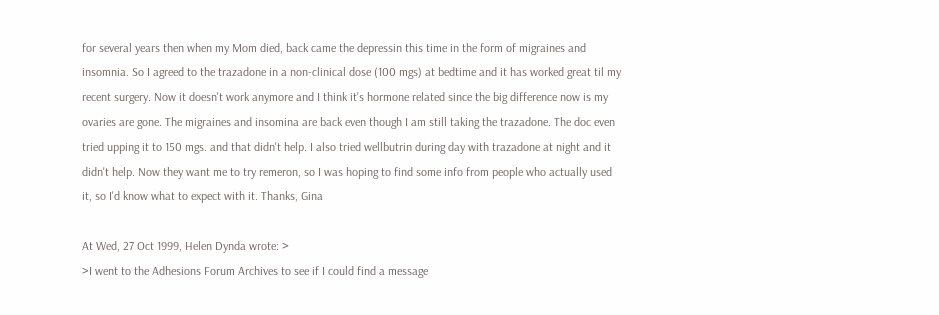for several years then when my Mom died, back came the depressin this time in the form of migraines and insomnia. So I agreed to the trazadone in a non-clinical dose (100 mgs) at bedtime and it has worked great til my recent surgery. Now it doesn't work anymore and I think it's hormone related since the big difference now is my ovaries are gone. The migraines and insomina are back even though I am still taking the trazadone. The doc even tried upping it to 150 mgs. and that didn't help. I also tried wellbutrin during day with trazadone at night and it didn't help. Now they want me to try remeron, so I was hoping to find some info from people who actually used it, so I'd know what to expect with it. Thanks, Gina

At Wed, 27 Oct 1999, Helen Dynda wrote: >
>I went to the Adhesions Forum Archives to see if I could find a message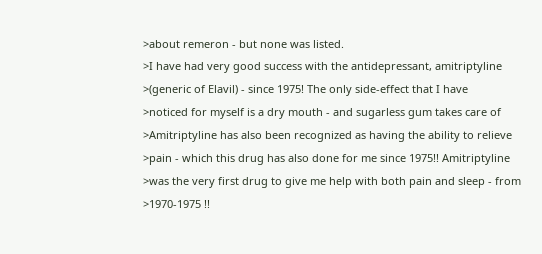>about remeron - but none was listed.
>I have had very good success with the antidepressant, amitriptyline
>(generic of Elavil) - since 1975! The only side-effect that I have
>noticed for myself is a dry mouth - and sugarless gum takes care of
>Amitriptyline has also been recognized as having the ability to relieve
>pain - which this drug has also done for me since 1975!! Amitriptyline
>was the very first drug to give me help with both pain and sleep - from
>1970-1975 !!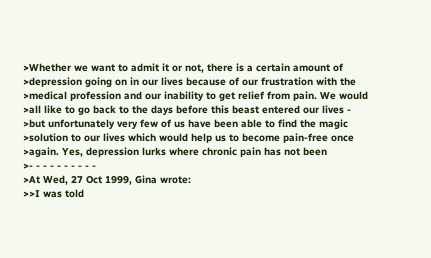>Whether we want to admit it or not, there is a certain amount of
>depression going on in our lives because of our frustration with the
>medical profession and our inability to get relief from pain. We would
>all like to go back to the days before this beast entered our lives -
>but unfortunately very few of us have been able to find the magic
>solution to our lives which would help us to become pain-free once
>again. Yes, depression lurks where chronic pain has not been
>- - - - - - - - - -
>At Wed, 27 Oct 1999, Gina wrote:
>>I was told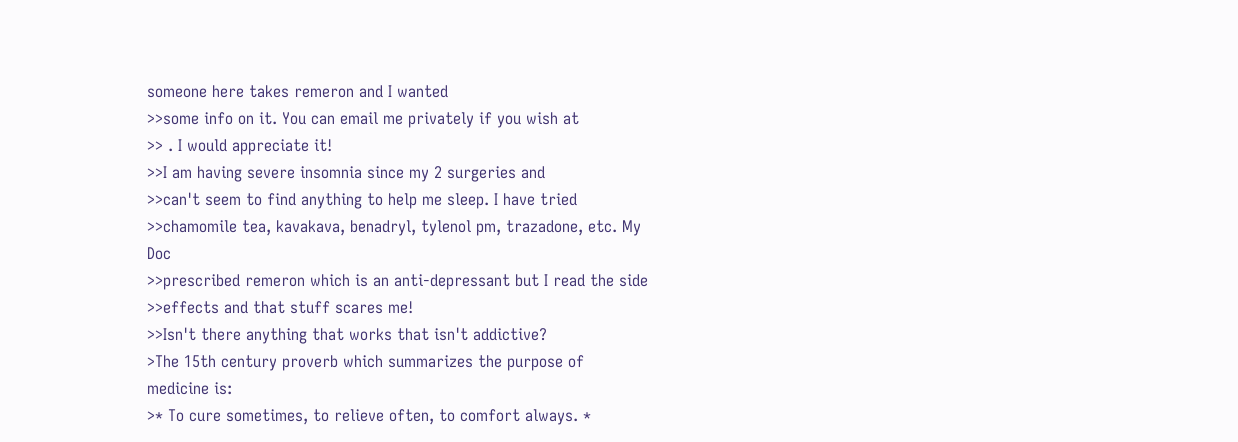someone here takes remeron and I wanted
>>some info on it. You can email me privately if you wish at
>> . I would appreciate it!
>>I am having severe insomnia since my 2 surgeries and
>>can't seem to find anything to help me sleep. I have tried
>>chamomile tea, kavakava, benadryl, tylenol pm, trazadone, etc. My Doc
>>prescribed remeron which is an anti-depressant but I read the side
>>effects and that stuff scares me!
>>Isn't there anything that works that isn't addictive?
>The 15th century proverb which summarizes the purpose of medicine is:
>* To cure sometimes, to relieve often, to comfort always. *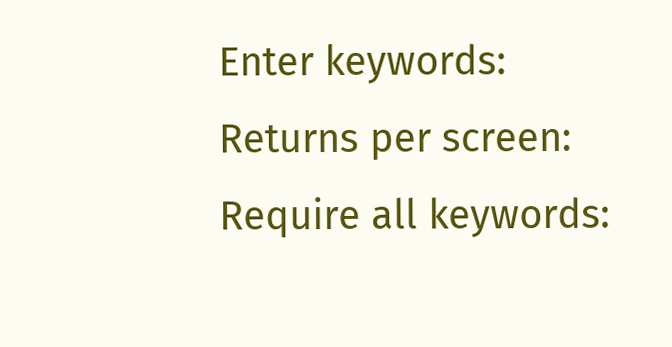Enter keywords:
Returns per screen: Require all keywords: